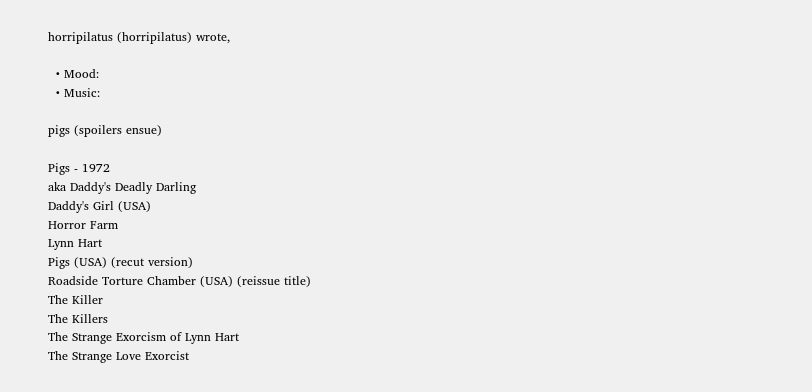horripilatus (horripilatus) wrote,

  • Mood:
  • Music:

pigs (spoilers ensue)

Pigs - 1972
aka Daddy's Deadly Darling
Daddy's Girl (USA)
Horror Farm
Lynn Hart
Pigs (USA) (recut version)
Roadside Torture Chamber (USA) (reissue title)
The Killer
The Killers
The Strange Exorcism of Lynn Hart
The Strange Love Exorcist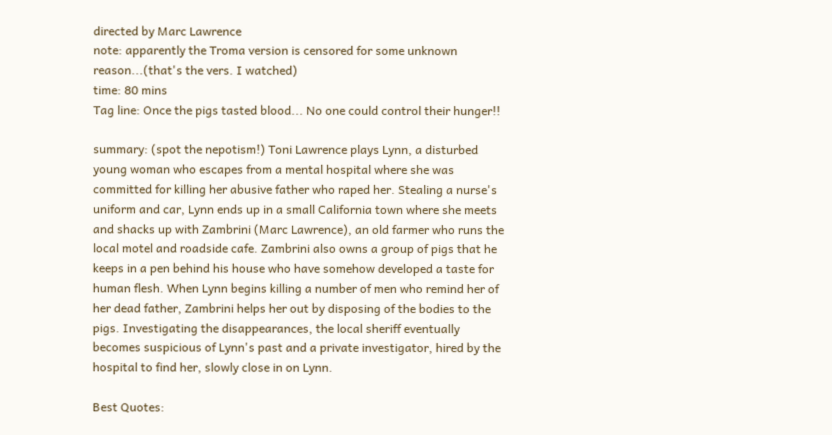directed by Marc Lawrence
note: apparently the Troma version is censored for some unknown reason...(that's the vers. I watched)
time: 80 mins
Tag line: Once the pigs tasted blood... No one could control their hunger!!

summary: (spot the nepotism!) Toni Lawrence plays Lynn, a disturbed young woman who escapes from a mental hospital where she was committed for killing her abusive father who raped her. Stealing a nurse's uniform and car, Lynn ends up in a small California town where she meets and shacks up with Zambrini (Marc Lawrence), an old farmer who runs the local motel and roadside cafe. Zambrini also owns a group of pigs that he keeps in a pen behind his house who have somehow developed a taste for human flesh. When Lynn begins killing a number of men who remind her of her dead father, Zambrini helps her out by disposing of the bodies to the pigs. Investigating the disappearances, the local sheriff eventually becomes suspicious of Lynn's past and a private investigator, hired by the hospital to find her, slowly close in on Lynn.

Best Quotes: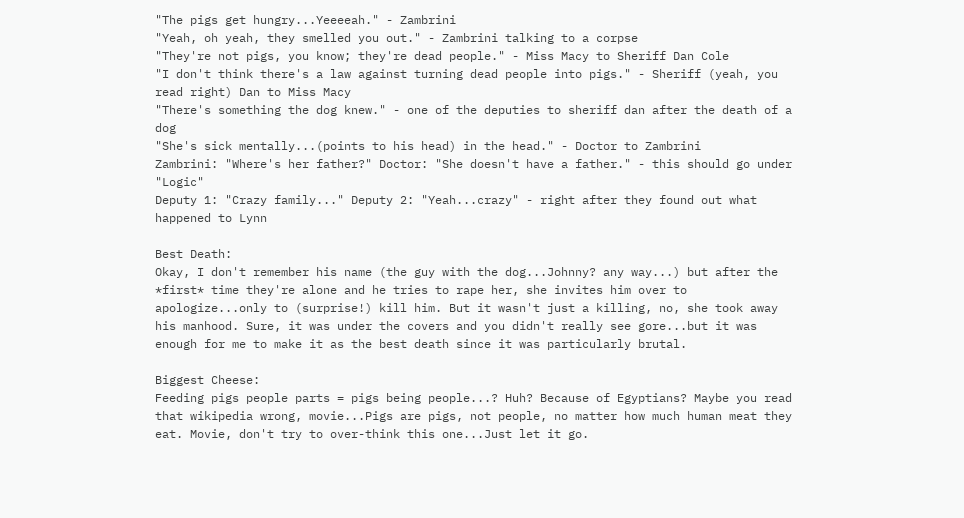"The pigs get hungry...Yeeeeah." - Zambrini
"Yeah, oh yeah, they smelled you out." - Zambrini talking to a corpse
"They're not pigs, you know; they're dead people." - Miss Macy to Sheriff Dan Cole
"I don't think there's a law against turning dead people into pigs." - Sheriff (yeah, you read right) Dan to Miss Macy
"There's something the dog knew." - one of the deputies to sheriff dan after the death of a dog
"She's sick mentally...(points to his head) in the head." - Doctor to Zambrini
Zambrini: "Where's her father?" Doctor: "She doesn't have a father." - this should go under "Logic"
Deputy 1: "Crazy family..." Deputy 2: "Yeah...crazy" - right after they found out what happened to Lynn

Best Death:
Okay, I don't remember his name (the guy with the dog...Johnny? any way...) but after the *first* time they're alone and he tries to rape her, she invites him over to apologize...only to (surprise!) kill him. But it wasn't just a killing, no, she took away his manhood. Sure, it was under the covers and you didn't really see gore...but it was enough for me to make it as the best death since it was particularly brutal.

Biggest Cheese:
Feeding pigs people parts = pigs being people...? Huh? Because of Egyptians? Maybe you read that wikipedia wrong, movie...Pigs are pigs, not people, no matter how much human meat they eat. Movie, don't try to over-think this one...Just let it go.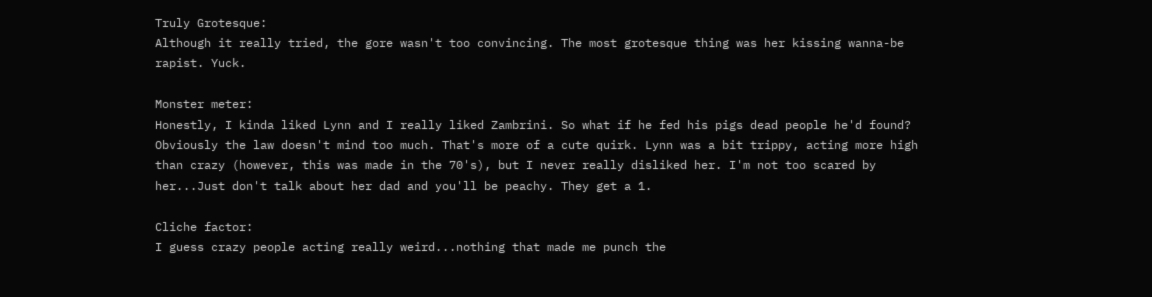Truly Grotesque:
Although it really tried, the gore wasn't too convincing. The most grotesque thing was her kissing wanna-be rapist. Yuck.

Monster meter:
Honestly, I kinda liked Lynn and I really liked Zambrini. So what if he fed his pigs dead people he'd found? Obviously the law doesn't mind too much. That's more of a cute quirk. Lynn was a bit trippy, acting more high than crazy (however, this was made in the 70's), but I never really disliked her. I'm not too scared by her...Just don't talk about her dad and you'll be peachy. They get a 1.

Cliche factor:
I guess crazy people acting really weird...nothing that made me punch the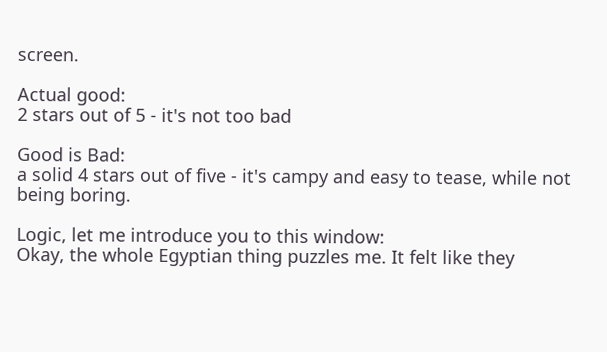screen.

Actual good:
2 stars out of 5 - it's not too bad

Good is Bad:
a solid 4 stars out of five - it's campy and easy to tease, while not being boring.

Logic, let me introduce you to this window:
Okay, the whole Egyptian thing puzzles me. It felt like they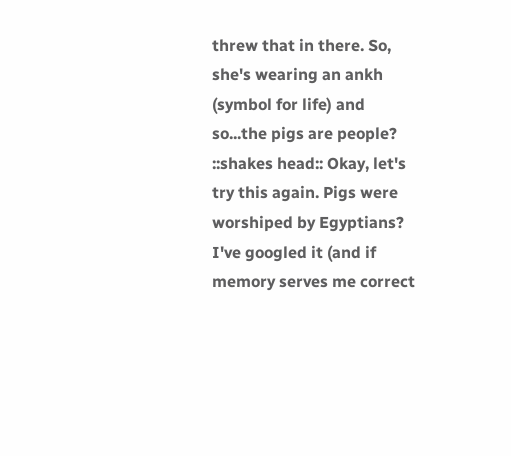threw that in there. So, she's wearing an ankh (symbol for life) and so...the pigs are people? ::shakes head:: Okay, let's try this again. Pigs were worshiped by Egyptians? I've googled it (and if memory serves me correct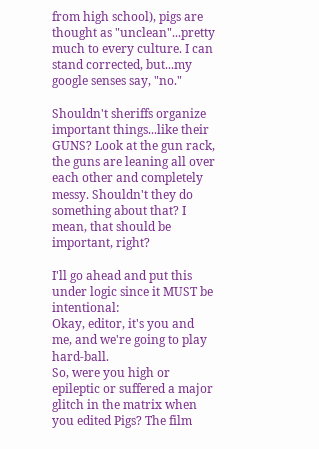from high school), pigs are thought as "unclean"...pretty much to every culture. I can stand corrected, but...my google senses say, "no."

Shouldn't sheriffs organize important things...like their GUNS? Look at the gun rack, the guns are leaning all over each other and completely messy. Shouldn't they do something about that? I mean, that should be important, right?

I'll go ahead and put this under logic since it MUST be intentional:
Okay, editor, it's you and me, and we're going to play hard-ball.
So, were you high or epileptic or suffered a major glitch in the matrix when you edited Pigs? The film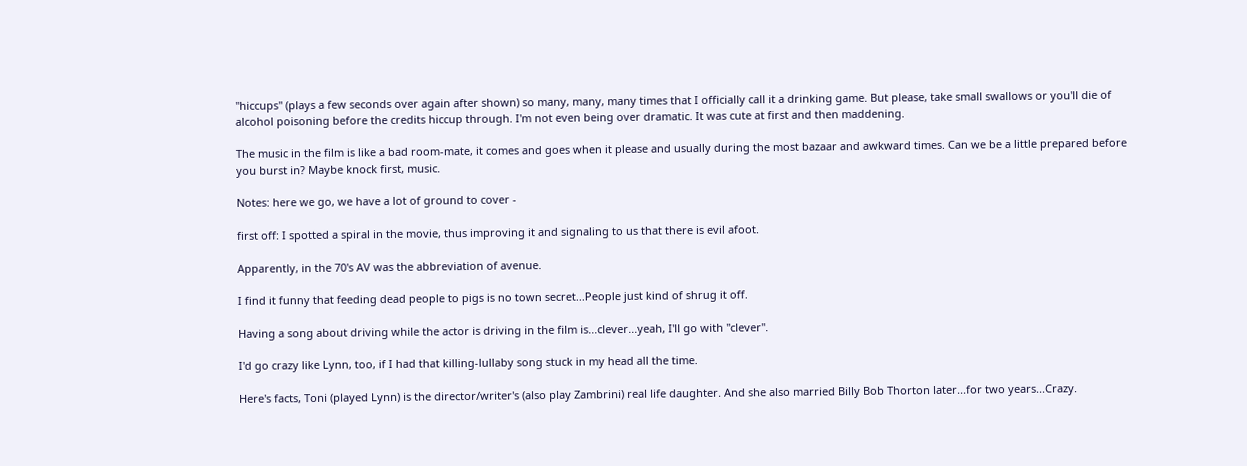"hiccups" (plays a few seconds over again after shown) so many, many, many times that I officially call it a drinking game. But please, take small swallows or you'll die of alcohol poisoning before the credits hiccup through. I'm not even being over dramatic. It was cute at first and then maddening.

The music in the film is like a bad room-mate, it comes and goes when it please and usually during the most bazaar and awkward times. Can we be a little prepared before you burst in? Maybe knock first, music.

Notes: here we go, we have a lot of ground to cover -

first off: I spotted a spiral in the movie, thus improving it and signaling to us that there is evil afoot.

Apparently, in the 70's AV was the abbreviation of avenue.

I find it funny that feeding dead people to pigs is no town secret...People just kind of shrug it off.

Having a song about driving while the actor is driving in the film is...clever...yeah, I'll go with "clever".

I'd go crazy like Lynn, too, if I had that killing-lullaby song stuck in my head all the time.

Here's facts, Toni (played Lynn) is the director/writer's (also play Zambrini) real life daughter. And she also married Billy Bob Thorton later...for two years...Crazy.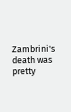Zambrini's death was pretty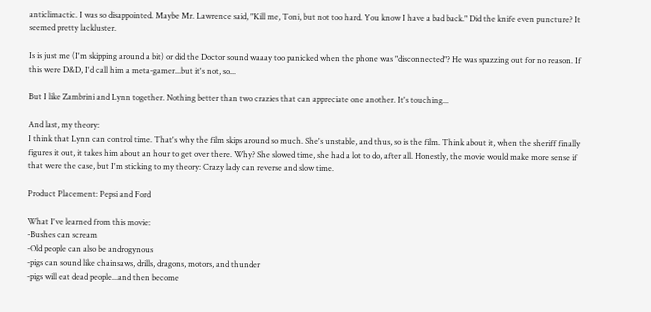anticlimactic. I was so disappointed. Maybe Mr. Lawrence said, "Kill me, Toni, but not too hard. You know I have a bad back." Did the knife even puncture? It seemed pretty lackluster.

Is is just me (I'm skipping around a bit) or did the Doctor sound waaay too panicked when the phone was "disconnected"? He was spazzing out for no reason. If this were D&D, I'd call him a meta-gamer...but it's not, so...

But I like Zambrini and Lynn together. Nothing better than two crazies that can appreciate one another. It's touching...

And last, my theory:
I think that Lynn can control time. That's why the film skips around so much. She's unstable, and thus, so is the film. Think about it, when the sheriff finally figures it out, it takes him about an hour to get over there. Why? She slowed time, she had a lot to do, after all. Honestly, the movie would make more sense if that were the case, but I'm sticking to my theory: Crazy lady can reverse and slow time.

Product Placement: Pepsi and Ford

What I've learned from this movie:
-Bushes can scream
-Old people can also be androgynous
-pigs can sound like chainsaws, drills, dragons, motors, and thunder
-pigs will eat dead people...and then become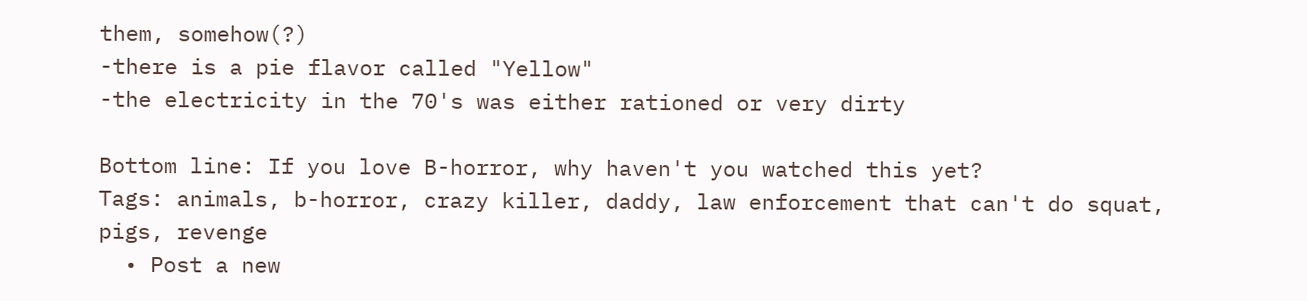them, somehow(?)
-there is a pie flavor called "Yellow"
-the electricity in the 70's was either rationed or very dirty

Bottom line: If you love B-horror, why haven't you watched this yet?
Tags: animals, b-horror, crazy killer, daddy, law enforcement that can't do squat, pigs, revenge
  • Post a new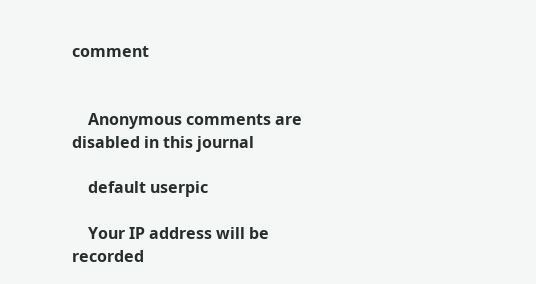comment


    Anonymous comments are disabled in this journal

    default userpic

    Your IP address will be recorded